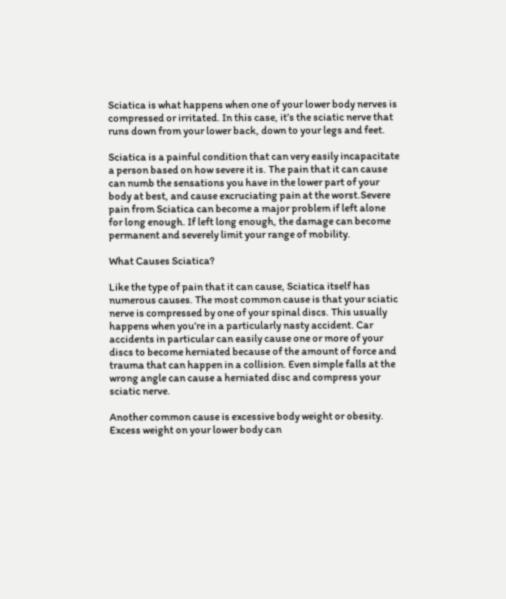Sciatica is what happens when one of your lower body nerves is compressed or irritated. In this case, it’s the sciatic nerve that runs down from your lower back, down to your legs and feet.

Sciatica is a painful condition that can very easily incapacitate a person based on how severe it is. The pain that it can cause can numb the sensations you have in the lower part of your body at best, and cause excruciating pain at the worst.Severe pain from Sciatica can become a major problem if left alone for long enough. If left long enough, the damage can become permanent and severely limit your range of mobility.

What Causes Sciatica?

Like the type of pain that it can cause, Sciatica itself has numerous causes. The most common cause is that your sciatic nerve is compressed by one of your spinal discs. This usually happens when you’re in a particularly nasty accident. Car accidents in particular can easily cause one or more of your discs to become herniated because of the amount of force and trauma that can happen in a collision. Even simple falls at the wrong angle can cause a herniated disc and compress your sciatic nerve.

Another common cause is excessive body weight or obesity. Excess weight on your lower body can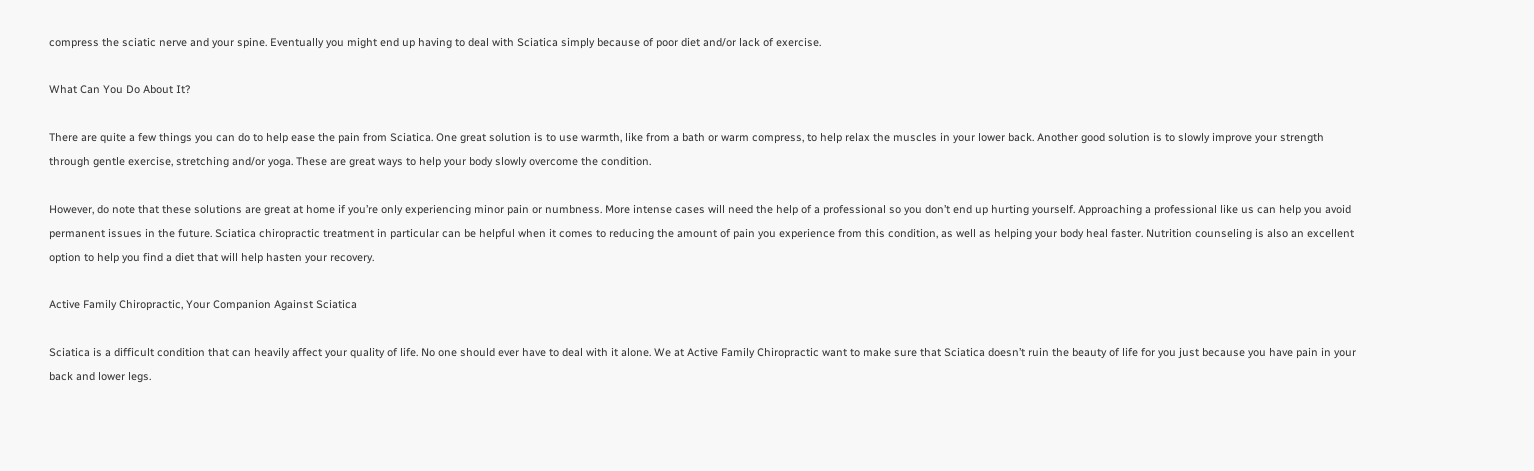compress the sciatic nerve and your spine. Eventually you might end up having to deal with Sciatica simply because of poor diet and/or lack of exercise.

What Can You Do About It?

There are quite a few things you can do to help ease the pain from Sciatica. One great solution is to use warmth, like from a bath or warm compress, to help relax the muscles in your lower back. Another good solution is to slowly improve your strength through gentle exercise, stretching and/or yoga. These are great ways to help your body slowly overcome the condition.

However, do note that these solutions are great at home if you’re only experiencing minor pain or numbness. More intense cases will need the help of a professional so you don’t end up hurting yourself. Approaching a professional like us can help you avoid permanent issues in the future. Sciatica chiropractic treatment in particular can be helpful when it comes to reducing the amount of pain you experience from this condition, as well as helping your body heal faster. Nutrition counseling is also an excellent option to help you find a diet that will help hasten your recovery.

Active Family Chiropractic, Your Companion Against Sciatica

Sciatica is a difficult condition that can heavily affect your quality of life. No one should ever have to deal with it alone. We at Active Family Chiropractic want to make sure that Sciatica doesn’t ruin the beauty of life for you just because you have pain in your back and lower legs.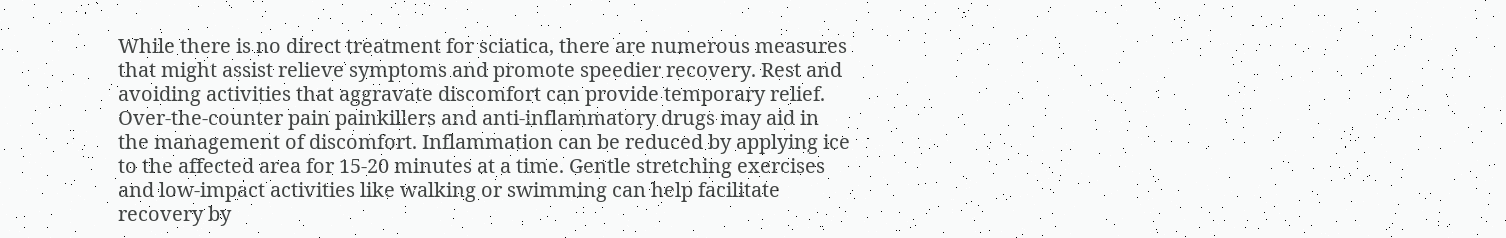While there is no direct treatment for sciatica, there are numerous measures that might assist relieve symptoms and promote speedier recovery. Rest and avoiding activities that aggravate discomfort can provide temporary relief. Over-the-counter pain painkillers and anti-inflammatory drugs may aid in the management of discomfort. Inflammation can be reduced by applying ice to the affected area for 15-20 minutes at a time. Gentle stretching exercises and low-impact activities like walking or swimming can help facilitate recovery by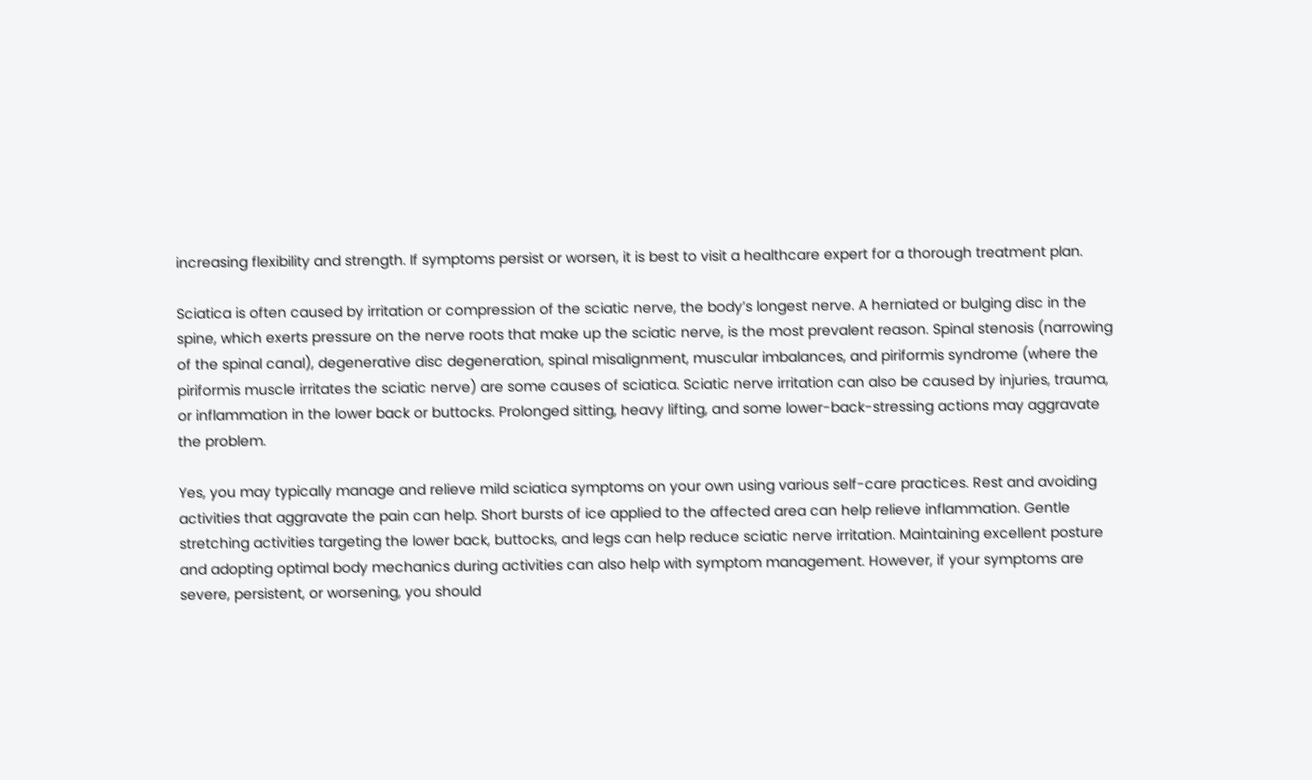increasing flexibility and strength. If symptoms persist or worsen, it is best to visit a healthcare expert for a thorough treatment plan.

Sciatica is often caused by irritation or compression of the sciatic nerve, the body’s longest nerve. A herniated or bulging disc in the spine, which exerts pressure on the nerve roots that make up the sciatic nerve, is the most prevalent reason. Spinal stenosis (narrowing of the spinal canal), degenerative disc degeneration, spinal misalignment, muscular imbalances, and piriformis syndrome (where the piriformis muscle irritates the sciatic nerve) are some causes of sciatica. Sciatic nerve irritation can also be caused by injuries, trauma, or inflammation in the lower back or buttocks. Prolonged sitting, heavy lifting, and some lower-back-stressing actions may aggravate the problem.

Yes, you may typically manage and relieve mild sciatica symptoms on your own using various self-care practices. Rest and avoiding activities that aggravate the pain can help. Short bursts of ice applied to the affected area can help relieve inflammation. Gentle stretching activities targeting the lower back, buttocks, and legs can help reduce sciatic nerve irritation. Maintaining excellent posture and adopting optimal body mechanics during activities can also help with symptom management. However, if your symptoms are severe, persistent, or worsening, you should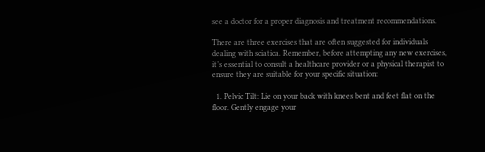see a doctor for a proper diagnosis and treatment recommendations.

There are three exercises that are often suggested for individuals dealing with sciatica. Remember, before attempting any new exercises, it’s essential to consult a healthcare provider or a physical therapist to ensure they are suitable for your specific situation:

  1. Pelvic Tilt: Lie on your back with knees bent and feet flat on the floor. Gently engage your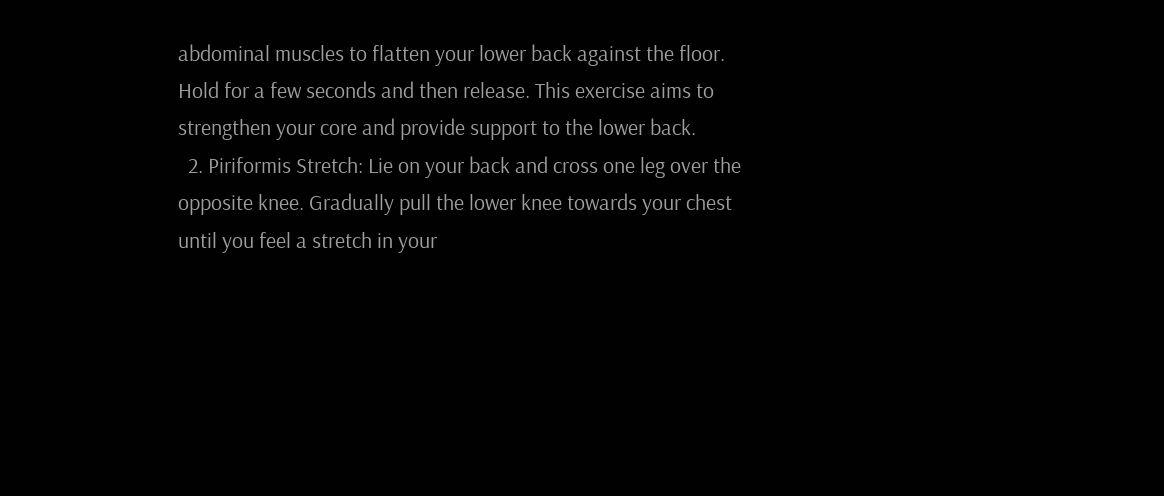abdominal muscles to flatten your lower back against the floor. Hold for a few seconds and then release. This exercise aims to strengthen your core and provide support to the lower back.
  2. Piriformis Stretch: Lie on your back and cross one leg over the opposite knee. Gradually pull the lower knee towards your chest until you feel a stretch in your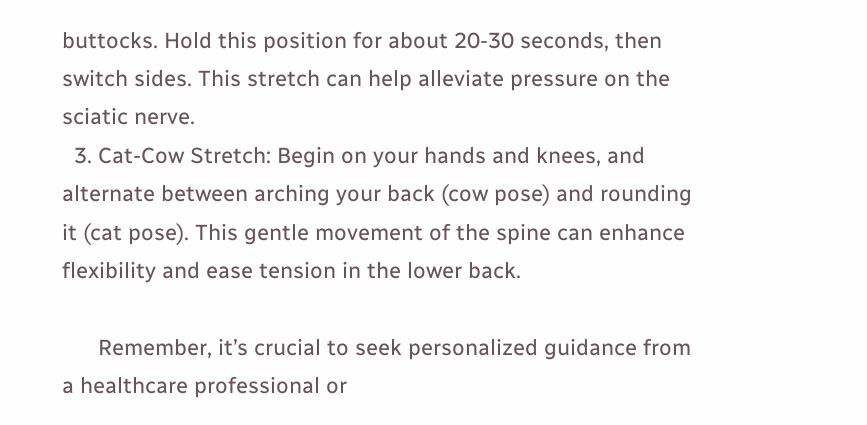buttocks. Hold this position for about 20-30 seconds, then switch sides. This stretch can help alleviate pressure on the sciatic nerve.
  3. Cat-Cow Stretch: Begin on your hands and knees, and alternate between arching your back (cow pose) and rounding it (cat pose). This gentle movement of the spine can enhance flexibility and ease tension in the lower back.

      Remember, it’s crucial to seek personalized guidance from a healthcare professional or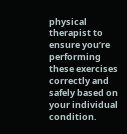physical therapist to ensure you’re performing these exercises correctly and safely based on your individual condition.